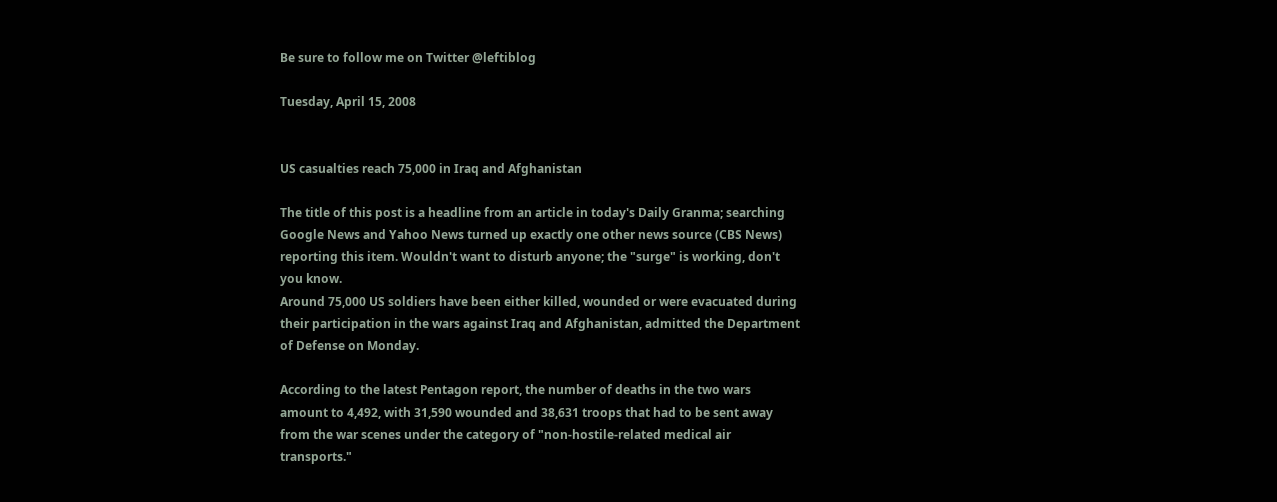Be sure to follow me on Twitter @leftiblog

Tuesday, April 15, 2008


US casualties reach 75,000 in Iraq and Afghanistan

The title of this post is a headline from an article in today's Daily Granma; searching Google News and Yahoo News turned up exactly one other news source (CBS News) reporting this item. Wouldn't want to disturb anyone; the "surge" is working, don't you know.
Around 75,000 US soldiers have been either killed, wounded or were evacuated during their participation in the wars against Iraq and Afghanistan, admitted the Department of Defense on Monday.

According to the latest Pentagon report, the number of deaths in the two wars amount to 4,492, with 31,590 wounded and 38,631 troops that had to be sent away from the war scenes under the category of "non-hostile-related medical air transports."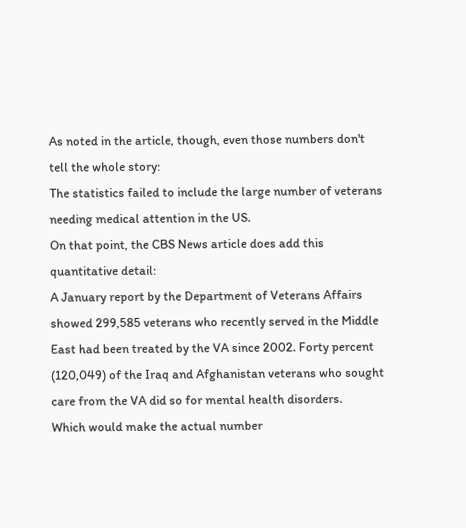As noted in the article, though, even those numbers don't tell the whole story:
The statistics failed to include the large number of veterans needing medical attention in the US.
On that point, the CBS News article does add this quantitative detail:
A January report by the Department of Veterans Affairs showed 299,585 veterans who recently served in the Middle East had been treated by the VA since 2002. Forty percent (120,049) of the Iraq and Afghanistan veterans who sought care from the VA did so for mental health disorders.
Which would make the actual number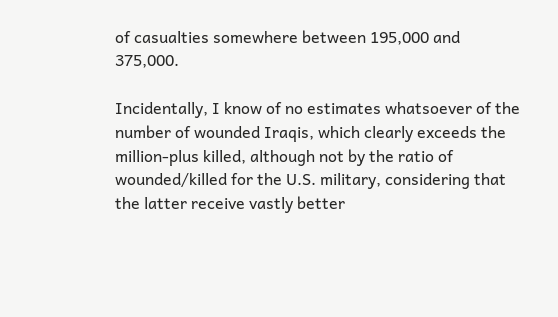of casualties somewhere between 195,000 and 375,000.

Incidentally, I know of no estimates whatsoever of the number of wounded Iraqis, which clearly exceeds the million-plus killed, although not by the ratio of wounded/killed for the U.S. military, considering that the latter receive vastly better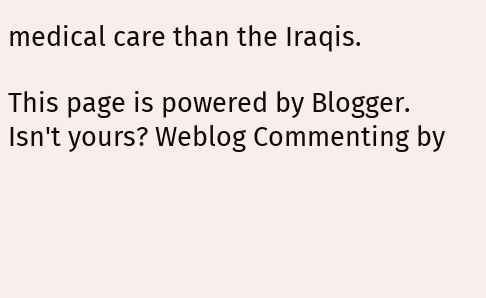medical care than the Iraqis.

This page is powered by Blogger. Isn't yours? Weblog Commenting by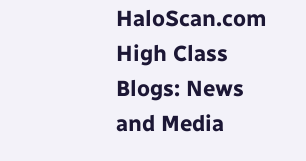HaloScan.com High Class Blogs: News and Media